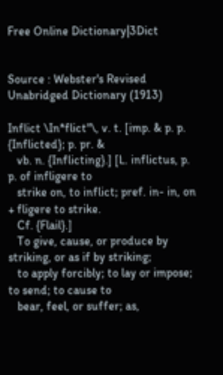Free Online Dictionary|3Dict


Source : Webster's Revised Unabridged Dictionary (1913)

Inflict \In*flict"\, v. t. [imp. & p. p. {Inflicted}; p. pr. &
   vb. n. {Inflicting}.] [L. inflictus, p. p. of infligere to
   strike on, to inflict; pref. in- in, on + fligere to strike.
   Cf. {Flail}.]
   To give, cause, or produce by striking, or as if by striking;
   to apply forcibly; to lay or impose; to send; to cause to
   bear, feel, or suffer; as,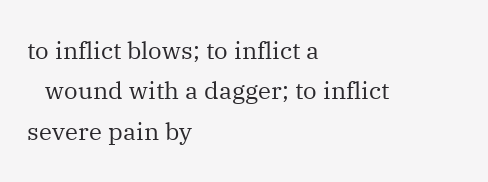to inflict blows; to inflict a
   wound with a dagger; to inflict severe pain by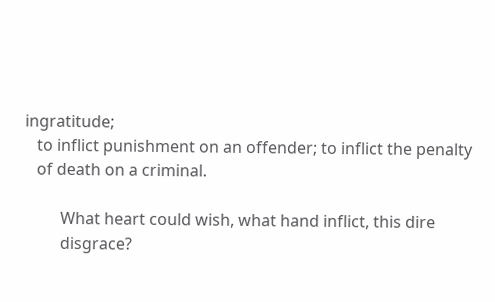ingratitude;
   to inflict punishment on an offender; to inflict the penalty
   of death on a criminal.

         What heart could wish, what hand inflict, this dire
         disgrace?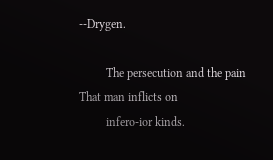--Drygen.

         The persecution and the pain That man inflicts on
         infero-ior kinds.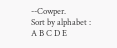--Cowper.
Sort by alphabet : A B C D E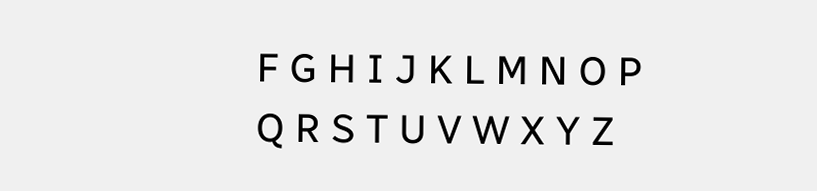F G H I J K L M N O P Q R S T U V W X Y Z